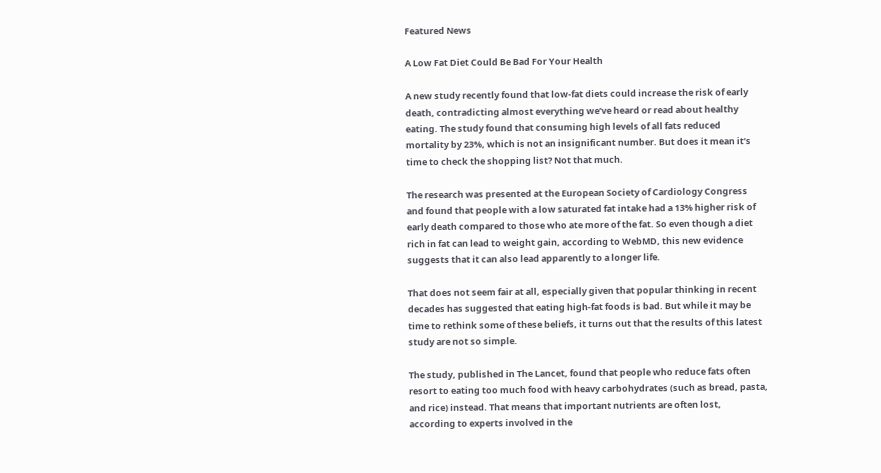Featured News

A Low Fat Diet Could Be Bad For Your Health

A new study recently found that low-fat diets could increase the risk of early death, contradicting almost everything we’ve heard or read about healthy eating. The study found that consuming high levels of all fats reduced mortality by 23%, which is not an insignificant number. But does it mean it’s time to check the shopping list? Not that much.

The research was presented at the European Society of Cardiology Congress and found that people with a low saturated fat intake had a 13% higher risk of early death compared to those who ate more of the fat. So even though a diet rich in fat can lead to weight gain, according to WebMD, this new evidence suggests that it can also lead apparently to a longer life.

That does not seem fair at all, especially given that popular thinking in recent decades has suggested that eating high-fat foods is bad. But while it may be time to rethink some of these beliefs, it turns out that the results of this latest study are not so simple.

The study, published in The Lancet, found that people who reduce fats often resort to eating too much food with heavy carbohydrates (such as bread, pasta, and rice) instead. That means that important nutrients are often lost, according to experts involved in the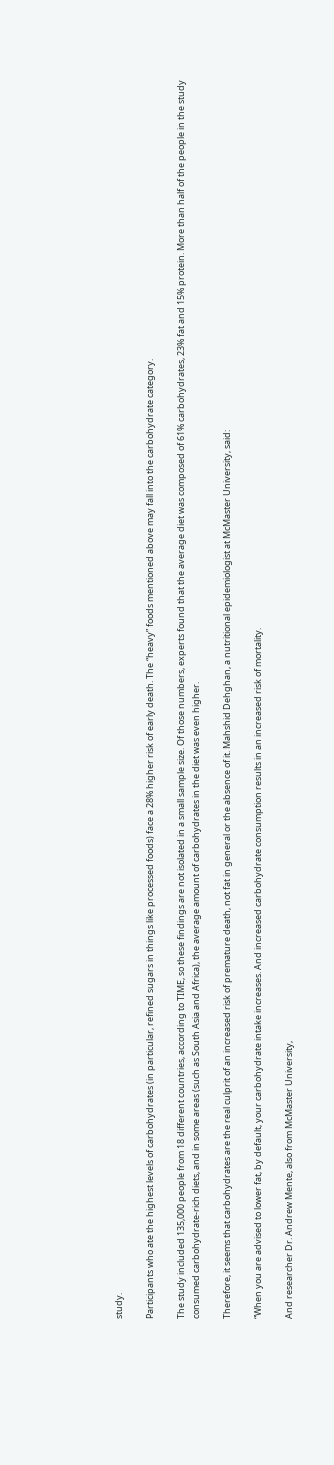study.

Participants who ate the highest levels of carbohydrates (in particular, refined sugars in things like processed foods) face a 28% higher risk of early death. The “heavy” foods mentioned above may fall into the carbohydrate category.

The study included 135,000 people from 18 different countries, according to TIME, so these findings are not isolated in a small sample size. Of those numbers, experts found that the average diet was composed of 61% carbohydrates, 23% fat and 15% protein. More than half of the people in the study consumed carbohydrate-rich diets, and in some areas (such as South Asia and Africa), the average amount of carbohydrates in the diet was even higher.

Therefore, it seems that carbohydrates are the real culprit of an increased risk of premature death, not fat in general or the absence of it. Mahshid Dehghan, a nutritional epidemiologist at McMaster University, said:

“When you are advised to lower fat, by default, your carbohydrate intake increases. And increased carbohydrate consumption results in an increased risk of mortality.

And researcher Dr. Andrew Mente, also from McMaster University,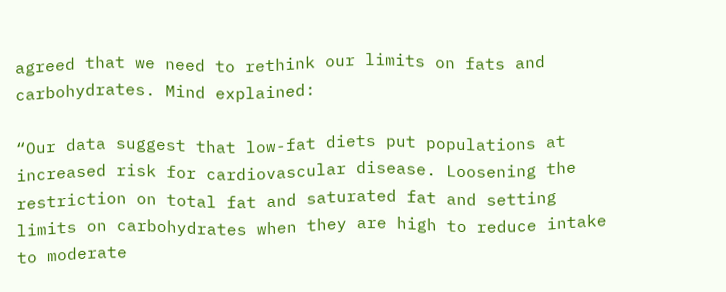agreed that we need to rethink our limits on fats and carbohydrates. Mind explained:

“Our data suggest that low-fat diets put populations at increased risk for cardiovascular disease. Loosening the restriction on total fat and saturated fat and setting limits on carbohydrates when they are high to reduce intake to moderate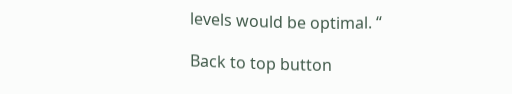levels would be optimal. “

Back to top button